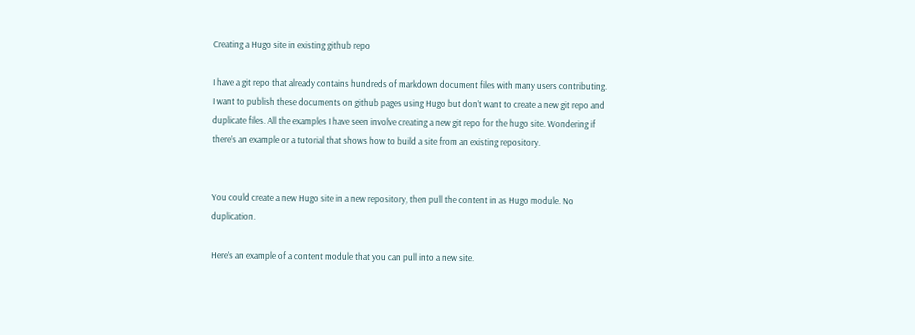Creating a Hugo site in existing github repo

I have a git repo that already contains hundreds of markdown document files with many users contributing. I want to publish these documents on github pages using Hugo but don’t want to create a new git repo and duplicate files. All the examples I have seen involve creating a new git repo for the hugo site. Wondering if there’s an example or a tutorial that shows how to build a site from an existing repository.


You could create a new Hugo site in a new repository, then pull the content in as Hugo module. No duplication.

Here’s an example of a content module that you can pull into a new site.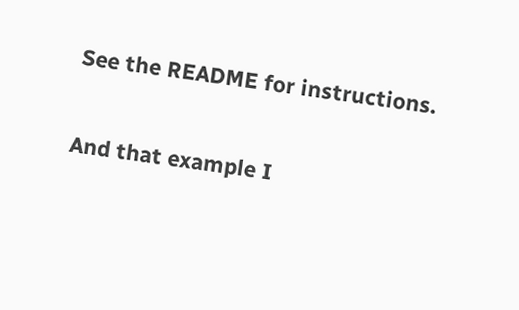See the README for instructions.

And that example I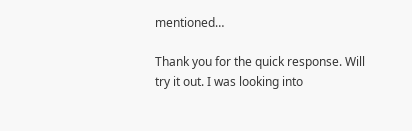mentioned…

Thank you for the quick response. Will try it out. I was looking into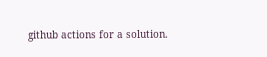github actions for a solution.